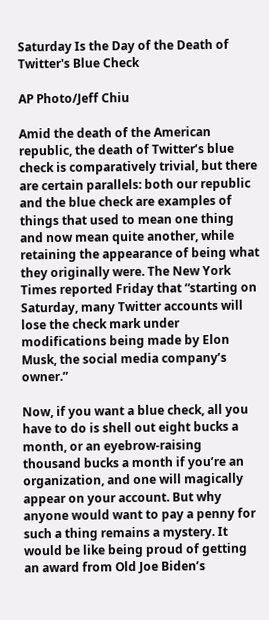Saturday Is the Day of the Death of Twitter's Blue Check

AP Photo/Jeff Chiu

Amid the death of the American republic, the death of Twitter’s blue check is comparatively trivial, but there are certain parallels: both our republic and the blue check are examples of things that used to mean one thing and now mean quite another, while retaining the appearance of being what they originally were. The New York Times reported Friday that “starting on Saturday, many Twitter accounts will lose the check mark under modifications being made by Elon Musk, the social media company’s owner.”

Now, if you want a blue check, all you have to do is shell out eight bucks a month, or an eyebrow-raising thousand bucks a month if you’re an organization, and one will magically appear on your account. But why anyone would want to pay a penny for such a thing remains a mystery. It would be like being proud of getting an award from Old Joe Biden’s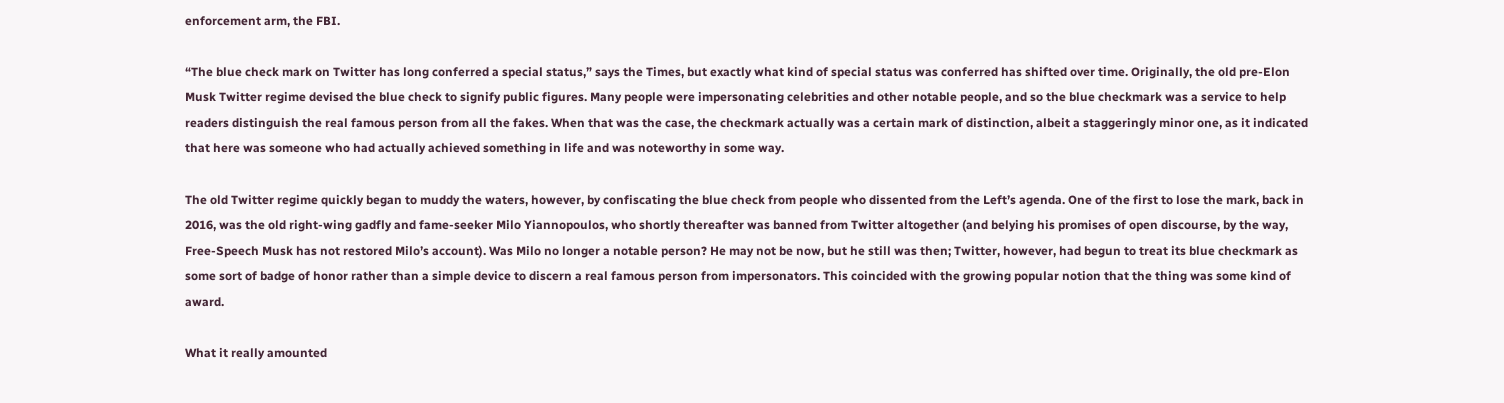enforcement arm, the FBI.

“The blue check mark on Twitter has long conferred a special status,” says the Times, but exactly what kind of special status was conferred has shifted over time. Originally, the old pre-Elon Musk Twitter regime devised the blue check to signify public figures. Many people were impersonating celebrities and other notable people, and so the blue checkmark was a service to help readers distinguish the real famous person from all the fakes. When that was the case, the checkmark actually was a certain mark of distinction, albeit a staggeringly minor one, as it indicated that here was someone who had actually achieved something in life and was noteworthy in some way.

The old Twitter regime quickly began to muddy the waters, however, by confiscating the blue check from people who dissented from the Left’s agenda. One of the first to lose the mark, back in 2016, was the old right-wing gadfly and fame-seeker Milo Yiannopoulos, who shortly thereafter was banned from Twitter altogether (and belying his promises of open discourse, by the way, Free-Speech Musk has not restored Milo’s account). Was Milo no longer a notable person? He may not be now, but he still was then; Twitter, however, had begun to treat its blue checkmark as some sort of badge of honor rather than a simple device to discern a real famous person from impersonators. This coincided with the growing popular notion that the thing was some kind of award.

What it really amounted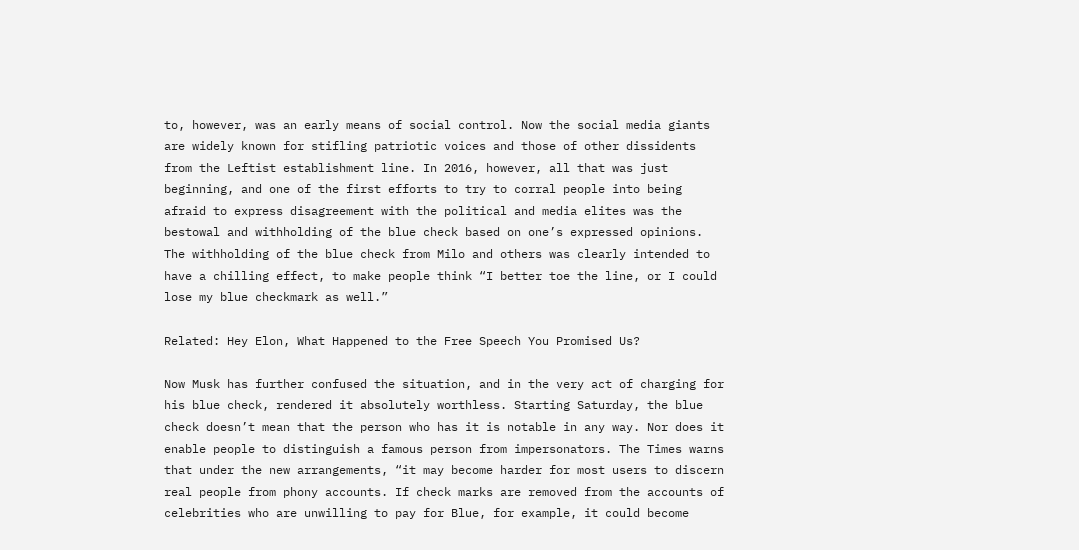to, however, was an early means of social control. Now the social media giants are widely known for stifling patriotic voices and those of other dissidents from the Leftist establishment line. In 2016, however, all that was just beginning, and one of the first efforts to try to corral people into being afraid to express disagreement with the political and media elites was the bestowal and withholding of the blue check based on one’s expressed opinions. The withholding of the blue check from Milo and others was clearly intended to have a chilling effect, to make people think “I better toe the line, or I could lose my blue checkmark as well.”

Related: Hey Elon, What Happened to the Free Speech You Promised Us?

Now Musk has further confused the situation, and in the very act of charging for his blue check, rendered it absolutely worthless. Starting Saturday, the blue check doesn’t mean that the person who has it is notable in any way. Nor does it enable people to distinguish a famous person from impersonators. The Times warns that under the new arrangements, “it may become harder for most users to discern real people from phony accounts. If check marks are removed from the accounts of celebrities who are unwilling to pay for Blue, for example, it could become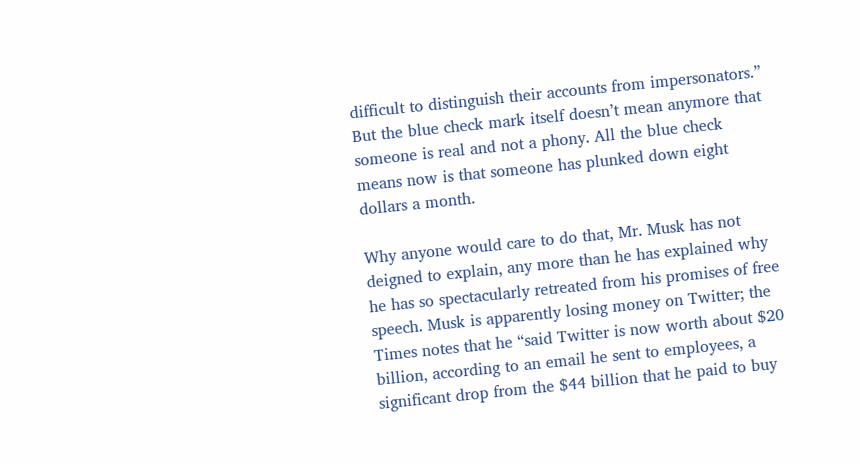difficult to distinguish their accounts from impersonators.” But the blue check mark itself doesn’t mean anymore that someone is real and not a phony. All the blue check means now is that someone has plunked down eight dollars a month.

Why anyone would care to do that, Mr. Musk has not deigned to explain, any more than he has explained why he has so spectacularly retreated from his promises of free speech. Musk is apparently losing money on Twitter; the Times notes that he “said Twitter is now worth about $20 billion, according to an email he sent to employees, a significant drop from the $44 billion that he paid to buy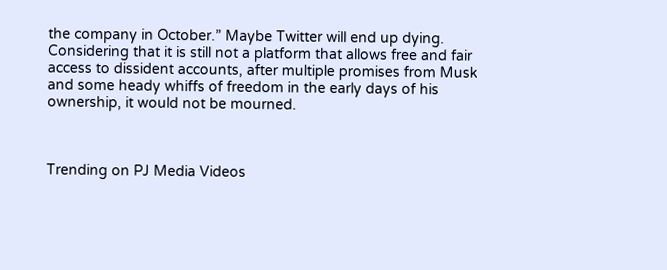the company in October.” Maybe Twitter will end up dying. Considering that it is still not a platform that allows free and fair access to dissident accounts, after multiple promises from Musk and some heady whiffs of freedom in the early days of his ownership, it would not be mourned.



Trending on PJ Media Videos